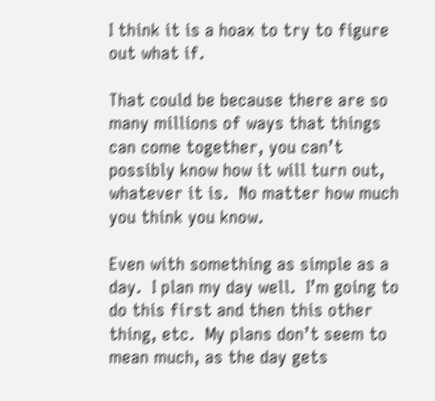I think it is a hoax to try to figure out what if.

That could be because there are so many millions of ways that things can come together, you can’t possibly know how it will turn out, whatever it is.  No matter how much you think you know.

Even with something as simple as a day.  I plan my day well.  I’m going to do this first and then this other thing, etc.  My plans don’t seem to mean much, as the day gets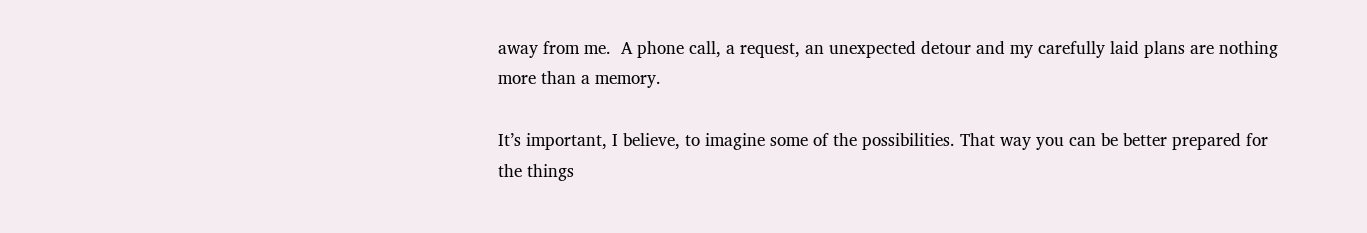away from me.  A phone call, a request, an unexpected detour and my carefully laid plans are nothing more than a memory.

It’s important, I believe, to imagine some of the possibilities. That way you can be better prepared for the things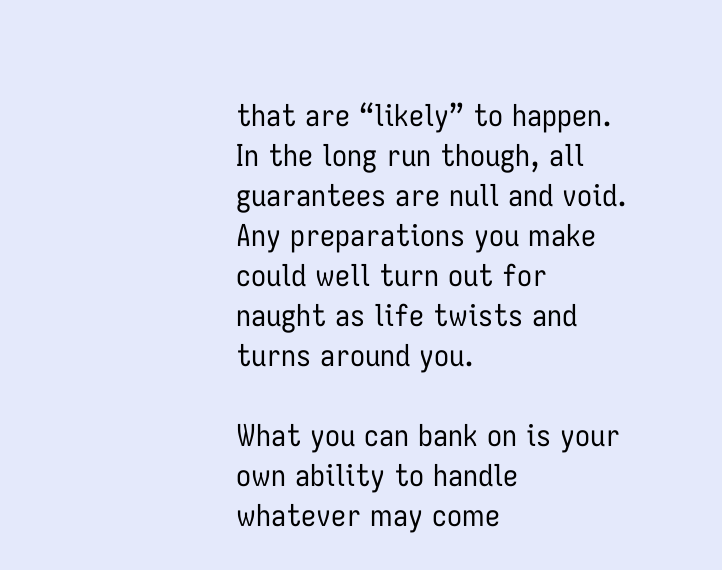that are “likely” to happen.  In the long run though, all guarantees are null and void.  Any preparations you make could well turn out for naught as life twists and turns around you.

What you can bank on is your own ability to handle whatever may come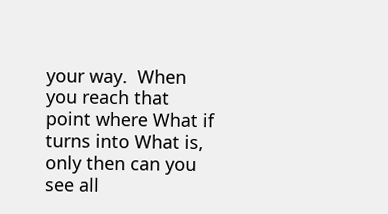your way.  When you reach that point where What if turns into What is, only then can you see all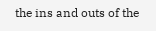the ins and outs of the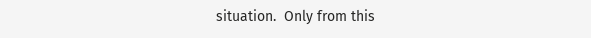situation.  Only from this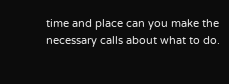time and place can you make the necessary calls about what to do.